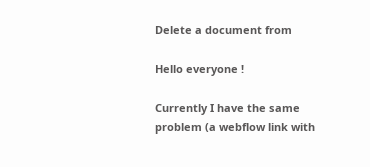Delete a document from

Hello everyone !

Currently I have the same problem (a webflow link with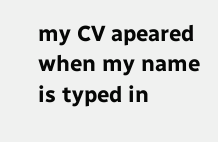my CV apeared when my name is typed in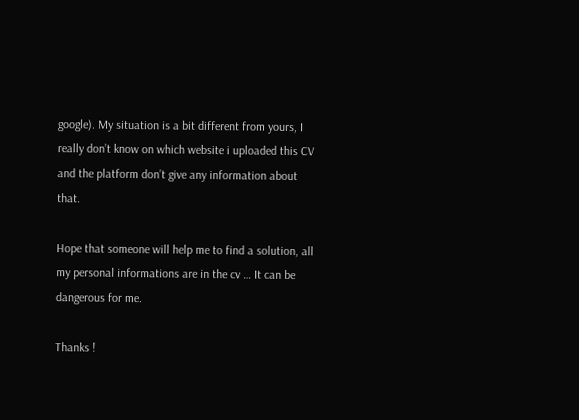google). My situation is a bit different from yours, I really don’t know on which website i uploaded this CV and the platform don’t give any information about that.

Hope that someone will help me to find a solution, all my personal informations are in the cv … It can be dangerous for me.

Thanks !